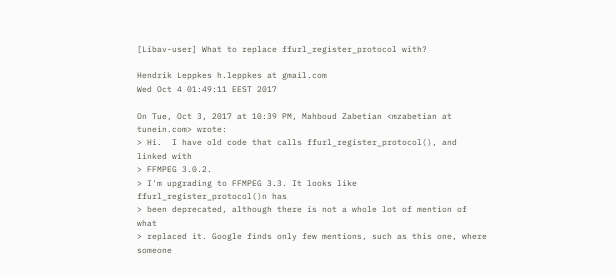[Libav-user] What to replace ffurl_register_protocol with?

Hendrik Leppkes h.leppkes at gmail.com
Wed Oct 4 01:49:11 EEST 2017

On Tue, Oct 3, 2017 at 10:39 PM, Mahboud Zabetian <mzabetian at tunein.com> wrote:
> Hi.  I have old code that calls ffurl_register_protocol(), and linked with
> FFMPEG 3.0.2.
> I'm upgrading to FFMPEG 3.3. It looks like ffurl_register_protocol()n has
> been deprecated, although there is not a whole lot of mention of what
> replaced it. Google finds only few mentions, such as this one, where someone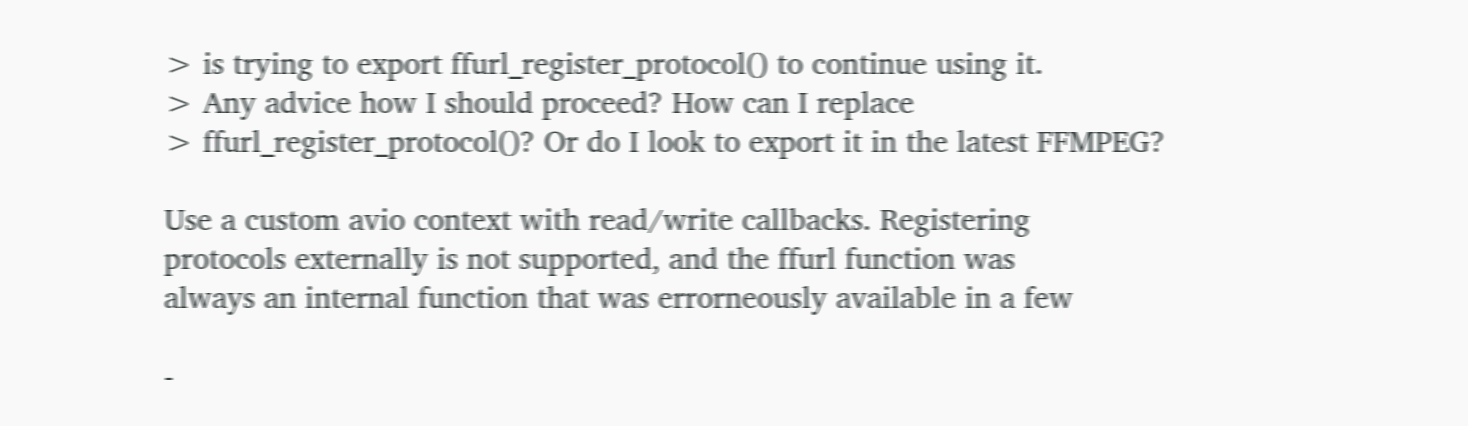> is trying to export ffurl_register_protocol() to continue using it.
> Any advice how I should proceed? How can I replace
> ffurl_register_protocol()? Or do I look to export it in the latest FFMPEG?

Use a custom avio context with read/write callbacks. Registering
protocols externally is not supported, and the ffurl function was
always an internal function that was errorneously available in a few

-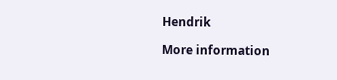Hendrik

More information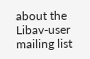about the Libav-user mailing list